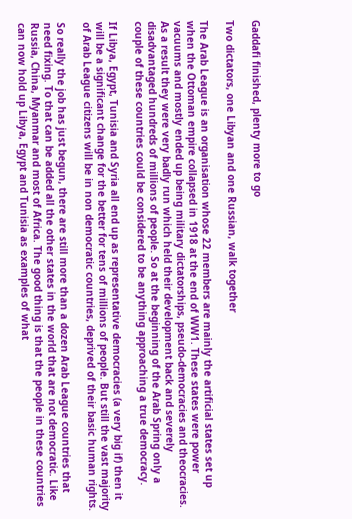Gaddafi finished, plenty more to go

Two dictators, one Libyan and one Russian, walk together

The Arab League is an organisation whose 22 members are mainly the artificial states set up when the Ottoman empire collapsed in 1918 at the end of WW1. These states were power vacuums and mostly ended up being military dictatorships, pseudo-democracies and theocracies. As a result they were very badly run which held their development back and severely disadvantaged hundreds of millions of people. So at the beginning of the Arab Spring only a couple of these countries could be considered to be anything approaching a true democracy.

If Libya, Egypt, Tunisia and Syria all end up as representative democracies (a very big if) then it will be a significant change for the better for tens of millions of people. But still the vast majority of Arab League citizens will be in non democratic countries, deprived of their basic human rights.

So really the job has just begun, there are still more than a dozen Arab League countries that need fixing. To that can be added all the other states in the world that are not democratic. Like Russia, China, Myanmar and most of Africa. The good thing is that the people in these countries can now hold up Libya, Egypt and Tunisia as examples of what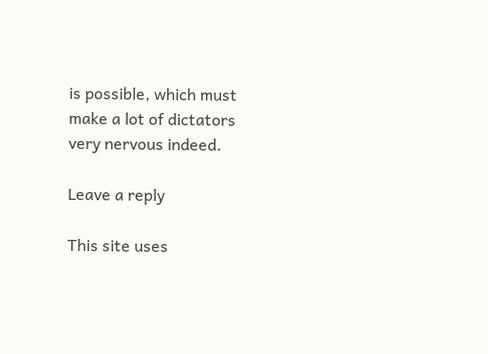is possible, which must make a lot of dictators very nervous indeed.

Leave a reply

This site uses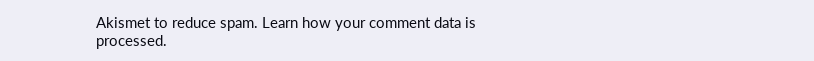Akismet to reduce spam. Learn how your comment data is processed.